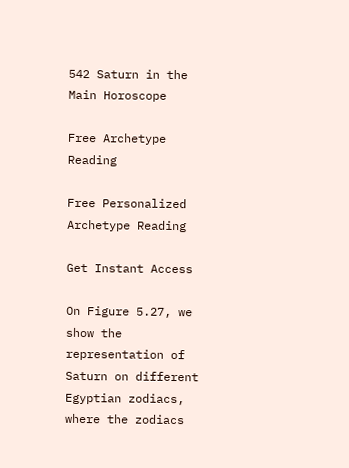542 Saturn in the Main Horoscope

Free Archetype Reading

Free Personalized Archetype Reading

Get Instant Access

On Figure 5.27, we show the representation of Saturn on different Egyptian zodiacs, where the zodiacs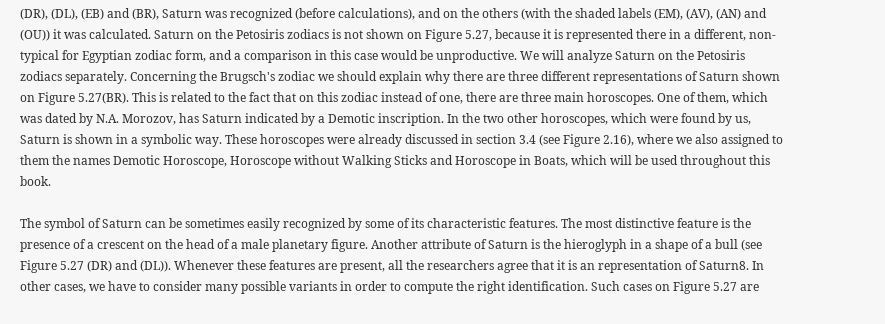(DR), (DL), (EB) and (BR), Saturn was recognized (before calculations), and on the others (with the shaded labels (EM), (AV), (AN) and (OU)) it was calculated. Saturn on the Petosiris zodiacs is not shown on Figure 5.27, because it is represented there in a different, non-typical for Egyptian zodiac form, and a comparison in this case would be unproductive. We will analyze Saturn on the Petosiris zodiacs separately. Concerning the Brugsch's zodiac we should explain why there are three different representations of Saturn shown on Figure 5.27(BR). This is related to the fact that on this zodiac instead of one, there are three main horoscopes. One of them, which was dated by N.A. Morozov, has Saturn indicated by a Demotic inscription. In the two other horoscopes, which were found by us, Saturn is shown in a symbolic way. These horoscopes were already discussed in section 3.4 (see Figure 2.16), where we also assigned to them the names Demotic Horoscope, Horoscope without Walking Sticks and Horoscope in Boats, which will be used throughout this book.

The symbol of Saturn can be sometimes easily recognized by some of its characteristic features. The most distinctive feature is the presence of a crescent on the head of a male planetary figure. Another attribute of Saturn is the hieroglyph in a shape of a bull (see Figure 5.27 (DR) and (DL)). Whenever these features are present, all the researchers agree that it is an representation of Saturn8. In other cases, we have to consider many possible variants in order to compute the right identification. Such cases on Figure 5.27 are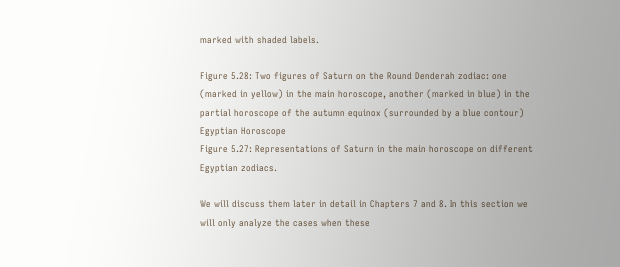marked with shaded labels.

Figure 5.28: Two figures of Saturn on the Round Denderah zodiac: one (marked in yellow) in the main horoscope, another (marked in blue) in the partial horoscope of the autumn equinox (surrounded by a blue contour)
Egyptian Horoscope
Figure 5.27: Representations of Saturn in the main horoscope on different Egyptian zodiacs.

We will discuss them later in detail in Chapters 7 and 8. In this section we will only analyze the cases when these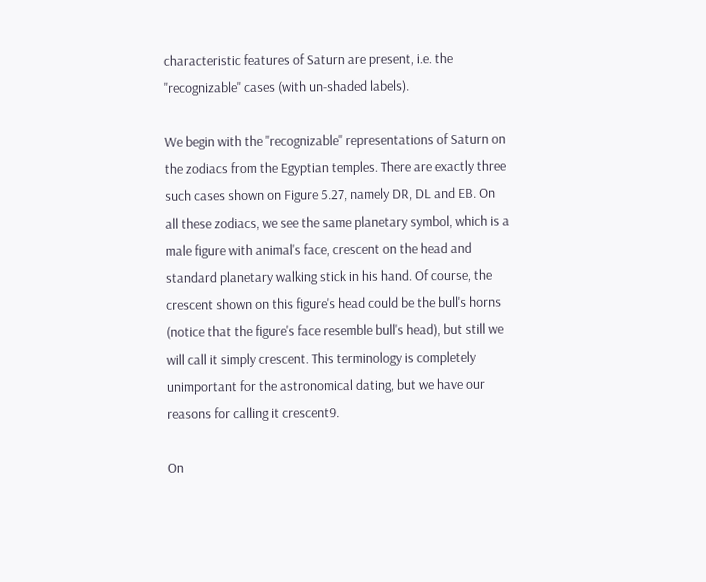characteristic features of Saturn are present, i.e. the "recognizable" cases (with un-shaded labels).

We begin with the "recognizable" representations of Saturn on the zodiacs from the Egyptian temples. There are exactly three such cases shown on Figure 5.27, namely DR, DL and EB. On all these zodiacs, we see the same planetary symbol, which is a male figure with animal's face, crescent on the head and standard planetary walking stick in his hand. Of course, the crescent shown on this figure's head could be the bull's horns (notice that the figure's face resemble bull's head), but still we will call it simply crescent. This terminology is completely unimportant for the astronomical dating, but we have our reasons for calling it crescent9.

On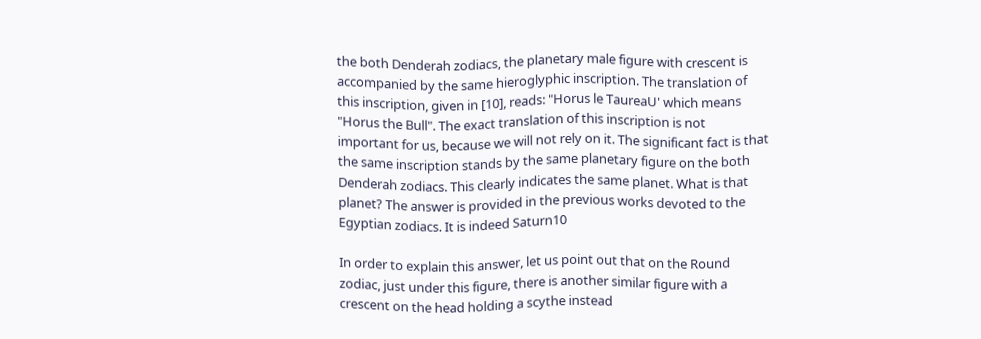the both Denderah zodiacs, the planetary male figure with crescent is accompanied by the same hieroglyphic inscription. The translation of this inscription, given in [10], reads: "Horus le TaureaU' which means "Horus the Bull". The exact translation of this inscription is not important for us, because we will not rely on it. The significant fact is that the same inscription stands by the same planetary figure on the both Denderah zodiacs. This clearly indicates the same planet. What is that planet? The answer is provided in the previous works devoted to the Egyptian zodiacs. It is indeed Saturn10

In order to explain this answer, let us point out that on the Round zodiac, just under this figure, there is another similar figure with a crescent on the head holding a scythe instead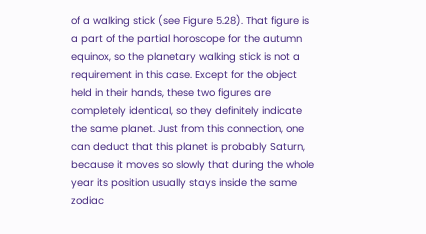of a walking stick (see Figure 5.28). That figure is a part of the partial horoscope for the autumn equinox, so the planetary walking stick is not a requirement in this case. Except for the object held in their hands, these two figures are completely identical, so they definitely indicate the same planet. Just from this connection, one can deduct that this planet is probably Saturn, because it moves so slowly that during the whole year its position usually stays inside the same zodiac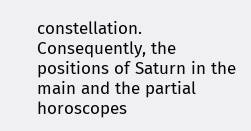constellation. Consequently, the positions of Saturn in the main and the partial horoscopes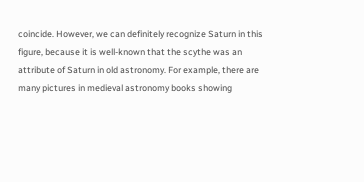coincide. However, we can definitely recognize Saturn in this figure, because it is well-known that the scythe was an attribute of Saturn in old astronomy. For example, there are many pictures in medieval astronomy books showing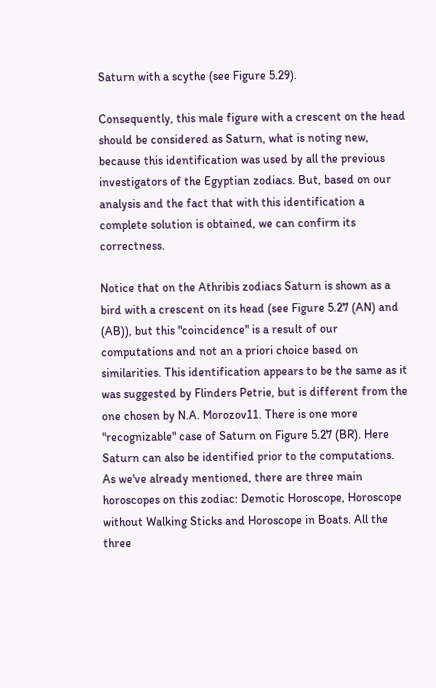Saturn with a scythe (see Figure 5.29).

Consequently, this male figure with a crescent on the head should be considered as Saturn, what is noting new, because this identification was used by all the previous investigators of the Egyptian zodiacs. But, based on our analysis and the fact that with this identification a complete solution is obtained, we can confirm its correctness.

Notice that on the Athribis zodiacs Saturn is shown as a bird with a crescent on its head (see Figure 5.27 (AN) and (AB)), but this "coincidence" is a result of our computations and not an a priori choice based on similarities. This identification appears to be the same as it was suggested by Flinders Petrie, but is different from the one chosen by N.A. Morozov11. There is one more "recognizable" case of Saturn on Figure 5.27 (BR). Here Saturn can also be identified prior to the computations. As we've already mentioned, there are three main horoscopes on this zodiac: Demotic Horoscope, Horoscope without Walking Sticks and Horoscope in Boats. All the three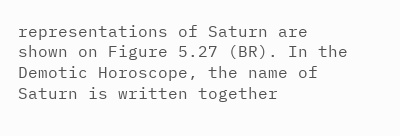representations of Saturn are shown on Figure 5.27 (BR). In the Demotic Horoscope, the name of Saturn is written together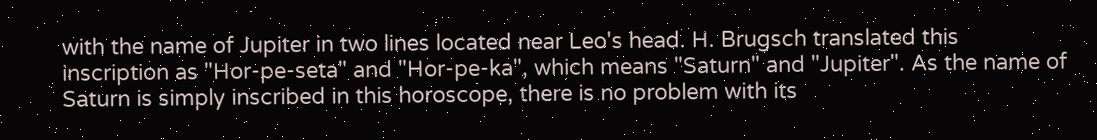with the name of Jupiter in two lines located near Leo's head. H. Brugsch translated this inscription as "Hor-pe-seta" and "Hor-pe-ka", which means "Saturn" and "Jupiter". As the name of Saturn is simply inscribed in this horoscope, there is no problem with its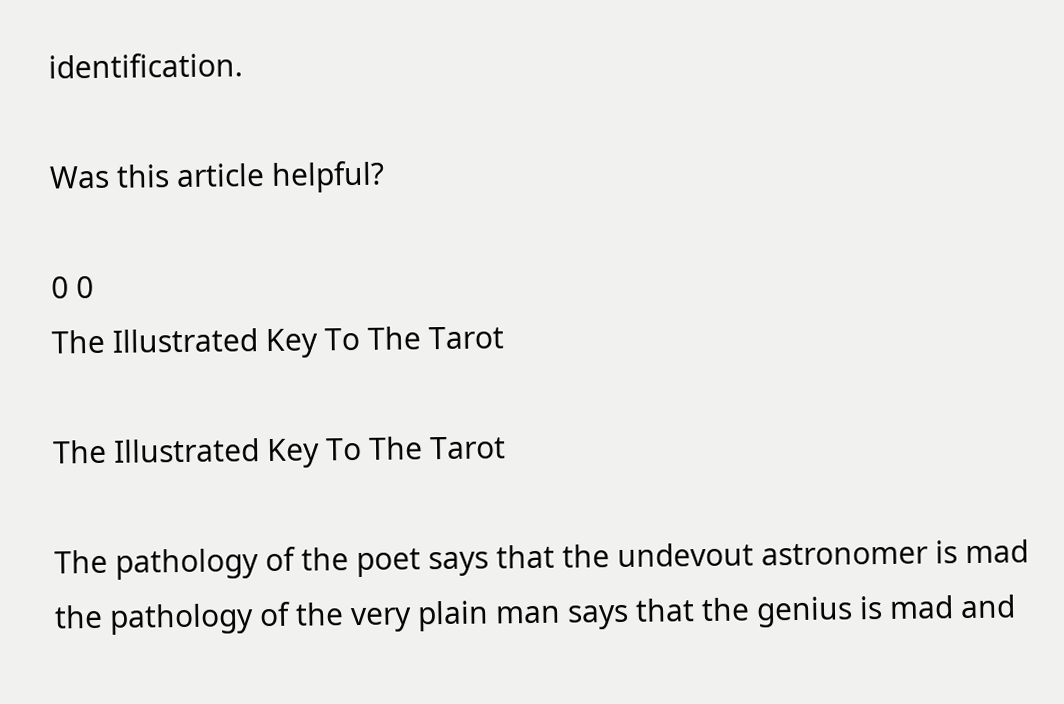identification.

Was this article helpful?

0 0
The Illustrated Key To The Tarot

The Illustrated Key To The Tarot

The pathology of the poet says that the undevout astronomer is mad the pathology of the very plain man says that the genius is mad and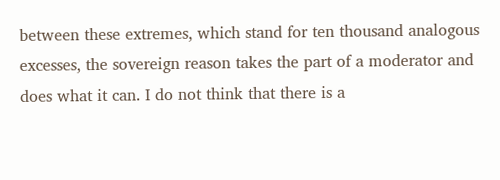between these extremes, which stand for ten thousand analogous excesses, the sovereign reason takes the part of a moderator and does what it can. I do not think that there is a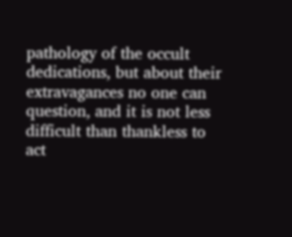pathology of the occult dedications, but about their extravagances no one can question, and it is not less difficult than thankless to act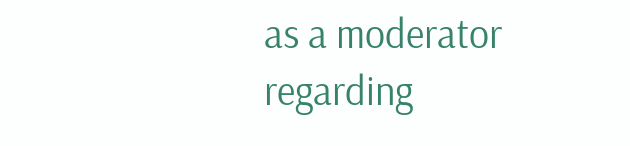as a moderator regarding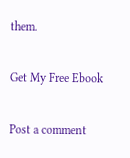them.

Get My Free Ebook

Post a comment